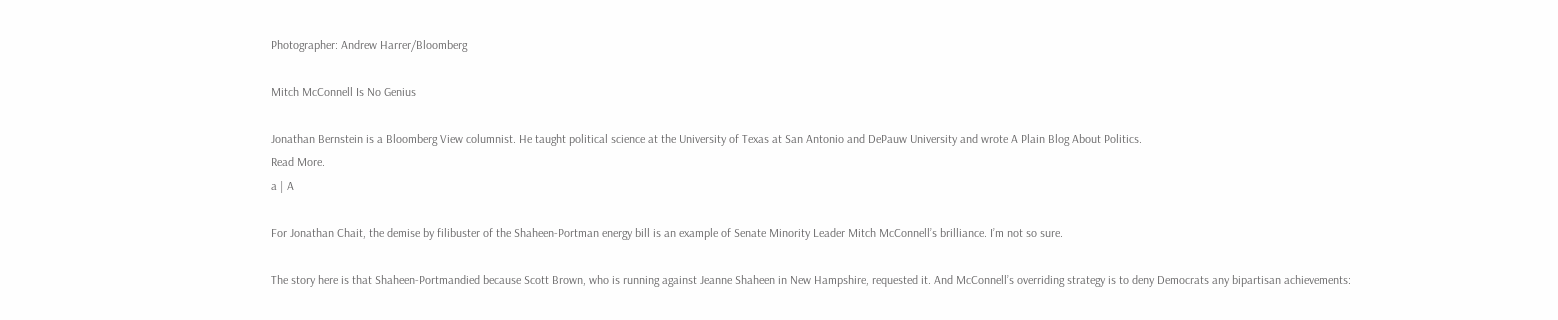Photographer: Andrew Harrer/Bloomberg

Mitch McConnell Is No Genius

Jonathan Bernstein is a Bloomberg View columnist. He taught political science at the University of Texas at San Antonio and DePauw University and wrote A Plain Blog About Politics.
Read More.
a | A

For Jonathan Chait, the demise by filibuster of the Shaheen-Portman energy bill is an example of Senate Minority Leader Mitch McConnell’s brilliance. I’m not so sure.

The story here is that Shaheen-Portmandied because Scott Brown, who is running against Jeanne Shaheen in New Hampshire, requested it. And McConnell’s overriding strategy is to deny Democrats any bipartisan achievements: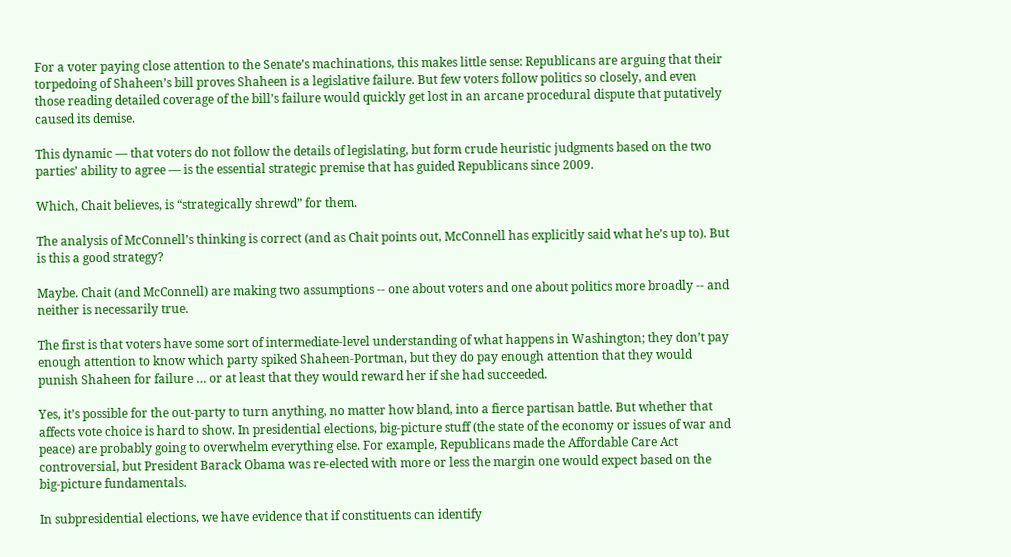For a voter paying close attention to the Senate’s machinations, this makes little sense: Republicans are arguing that their torpedoing of Shaheen’s bill proves Shaheen is a legislative failure. But few voters follow politics so closely, and even those reading detailed coverage of the bill’s failure would quickly get lost in an arcane procedural dispute that putatively caused its demise.

This dynamic — that voters do not follow the details of legislating, but form crude heuristic judgments based on the two parties’ ability to agree — is the essential strategic premise that has guided Republicans since 2009.

Which, Chait believes, is “strategically shrewd” for them.

The analysis of McConnell’s thinking is correct (and as Chait points out, McConnell has explicitly said what he’s up to). But is this a good strategy?

Maybe. Chait (and McConnell) are making two assumptions -- one about voters and one about politics more broadly -- and neither is necessarily true.

The first is that voters have some sort of intermediate-level understanding of what happens in Washington; they don’t pay enough attention to know which party spiked Shaheen-Portman, but they do pay enough attention that they would punish Shaheen for failure … or at least that they would reward her if she had succeeded.

Yes, it’s possible for the out-party to turn anything, no matter how bland, into a fierce partisan battle. But whether that affects vote choice is hard to show. In presidential elections, big-picture stuff (the state of the economy or issues of war and peace) are probably going to overwhelm everything else. For example, Republicans made the Affordable Care Act controversial, but President Barack Obama was re-elected with more or less the margin one would expect based on the big-picture fundamentals.

In subpresidential elections, we have evidence that if constituents can identify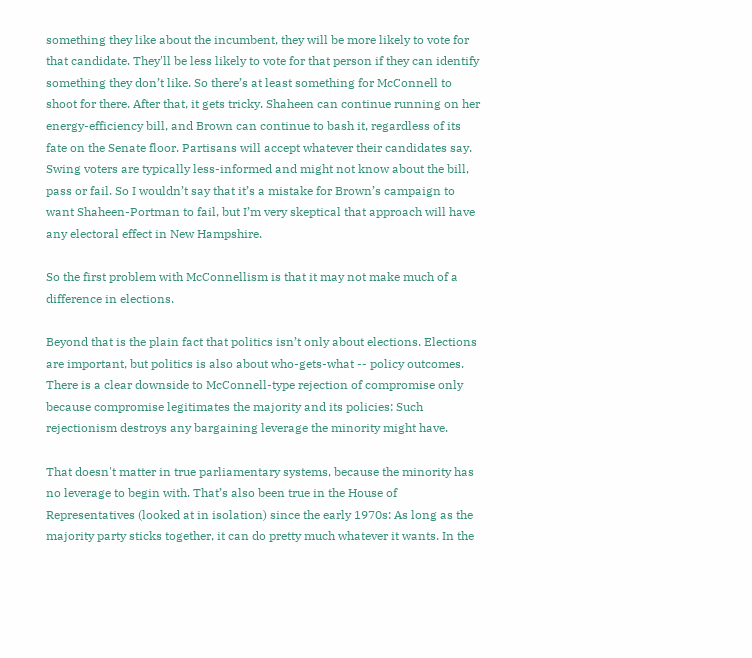something they like about the incumbent, they will be more likely to vote for that candidate. They'll be less likely to vote for that person if they can identify something they don’t like. So there’s at least something for McConnell to shoot for there. After that, it gets tricky. Shaheen can continue running on her energy-efficiency bill, and Brown can continue to bash it, regardless of its fate on the Senate floor. Partisans will accept whatever their candidates say. Swing voters are typically less-informed and might not know about the bill, pass or fail. So I wouldn’t say that it’s a mistake for Brown’s campaign to want Shaheen-Portman to fail, but I’m very skeptical that approach will have any electoral effect in New Hampshire.

So the first problem with McConnellism is that it may not make much of a difference in elections.

Beyond that is the plain fact that politics isn’t only about elections. Elections are important, but politics is also about who-gets-what -- policy outcomes. There is a clear downside to McConnell-type rejection of compromise only because compromise legitimates the majority and its policies: Such rejectionism destroys any bargaining leverage the minority might have.

That doesn't matter in true parliamentary systems, because the minority has no leverage to begin with. That’s also been true in the House of Representatives (looked at in isolation) since the early 1970s: As long as the majority party sticks together, it can do pretty much whatever it wants. In the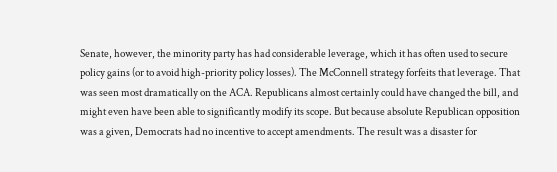Senate, however, the minority party has had considerable leverage, which it has often used to secure policy gains (or to avoid high-priority policy losses). The McConnell strategy forfeits that leverage. That was seen most dramatically on the ACA. Republicans almost certainly could have changed the bill, and might even have been able to significantly modify its scope. But because absolute Republican opposition was a given, Democrats had no incentive to accept amendments. The result was a disaster for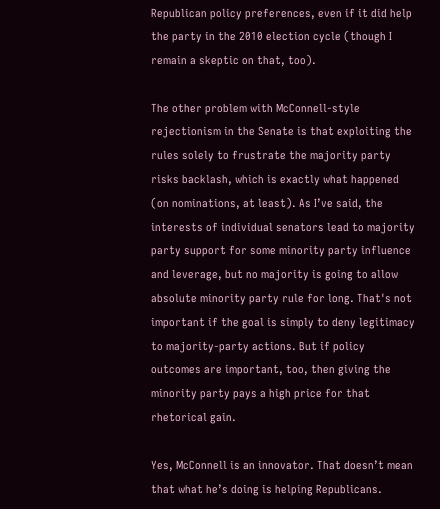Republican policy preferences, even if it did help the party in the 2010 election cycle (though I remain a skeptic on that, too).

The other problem with McConnell-style rejectionism in the Senate is that exploiting the rules solely to frustrate the majority party risks backlash, which is exactly what happened (on nominations, at least). As I’ve said, the interests of individual senators lead to majority party support for some minority party influence and leverage, but no majority is going to allow absolute minority party rule for long. That's not important if the goal is simply to deny legitimacy to majority-party actions. But if policy outcomes are important, too, then giving the minority party pays a high price for that rhetorical gain.

Yes, McConnell is an innovator. That doesn’t mean that what he’s doing is helping Republicans.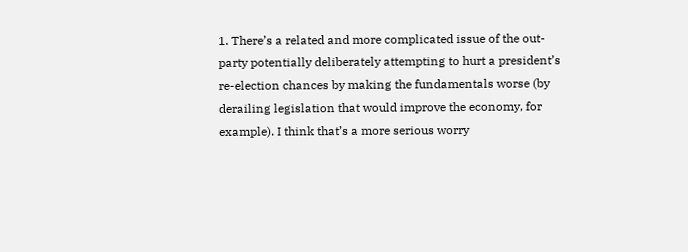1. There’s a related and more complicated issue of the out-party potentially deliberately attempting to hurt a president’s re-election chances by making the fundamentals worse (by derailing legislation that would improve the economy, for example). I think that’s a more serious worry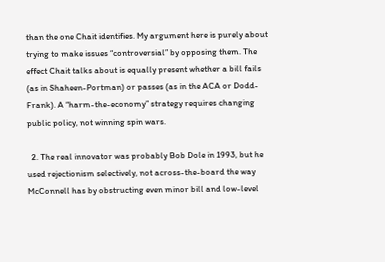than the one Chait identifies. My argument here is purely about trying to make issues “controversial” by opposing them. The effect Chait talks about is equally present whether a bill fails (as in Shaheen-Portman) or passes (as in the ACA or Dodd-Frank). A “harm-the-economy” strategy requires changing public policy, not winning spin wars.

  2. The real innovator was probably Bob Dole in 1993, but he used rejectionism selectively, not across-the-board the way McConnell has by obstructing even minor bill and low-level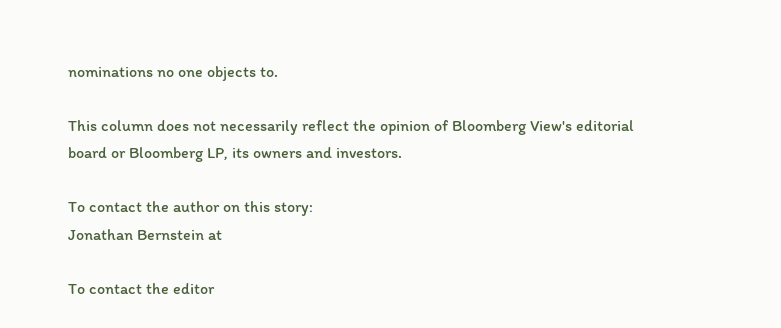nominations no one objects to.

This column does not necessarily reflect the opinion of Bloomberg View's editorial board or Bloomberg LP, its owners and investors.

To contact the author on this story:
Jonathan Bernstein at

To contact the editor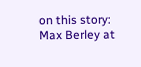on this story:
Max Berley at